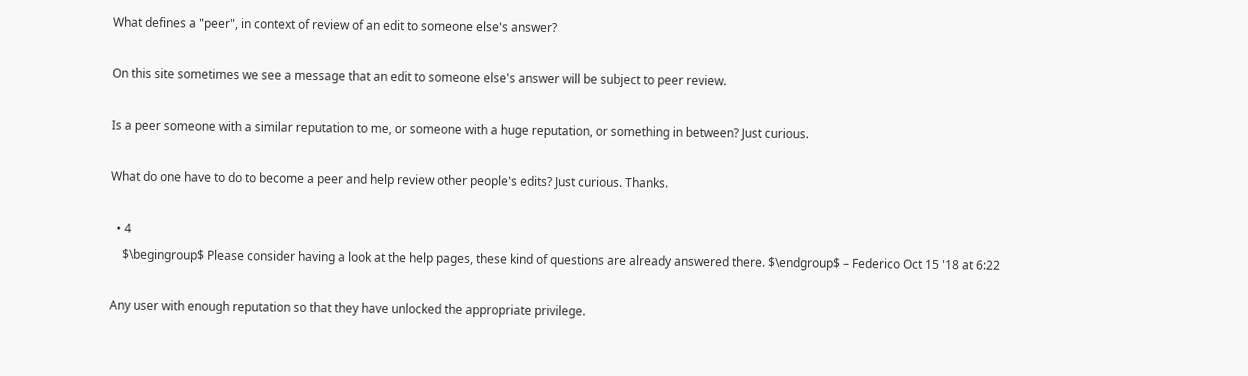What defines a "peer", in context of review of an edit to someone else's answer?

On this site sometimes we see a message that an edit to someone else's answer will be subject to peer review.

Is a peer someone with a similar reputation to me, or someone with a huge reputation, or something in between? Just curious.

What do one have to do to become a peer and help review other people's edits? Just curious. Thanks.

  • 4
    $\begingroup$ Please consider having a look at the help pages, these kind of questions are already answered there. $\endgroup$ – Federico Oct 15 '18 at 6:22

Any user with enough reputation so that they have unlocked the appropriate privilege.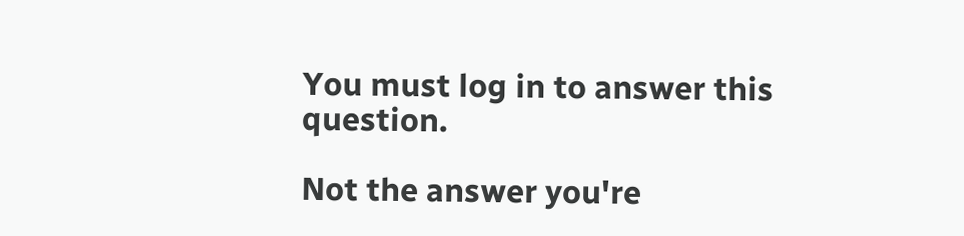You must log in to answer this question.

Not the answer you're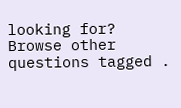looking for? Browse other questions tagged .